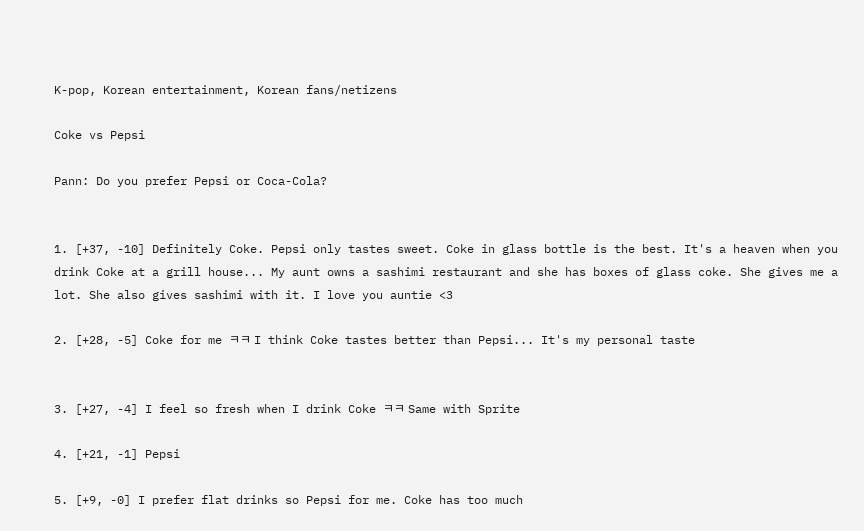K-pop, Korean entertainment, Korean fans/netizens

Coke vs Pepsi

Pann: Do you prefer Pepsi or Coca-Cola?


1. [+37, -10] Definitely Coke. Pepsi only tastes sweet. Coke in glass bottle is the best. It's a heaven when you drink Coke at a grill house... My aunt owns a sashimi restaurant and she has boxes of glass coke. She gives me a lot. She also gives sashimi with it. I love you auntie <3

2. [+28, -5] Coke for me ㅋㅋ I think Coke tastes better than Pepsi... It's my personal taste


3. [+27, -4] I feel so fresh when I drink Coke ㅋㅋ Same with Sprite

4. [+21, -1] Pepsi

5. [+9, -0] I prefer flat drinks so Pepsi for me. Coke has too much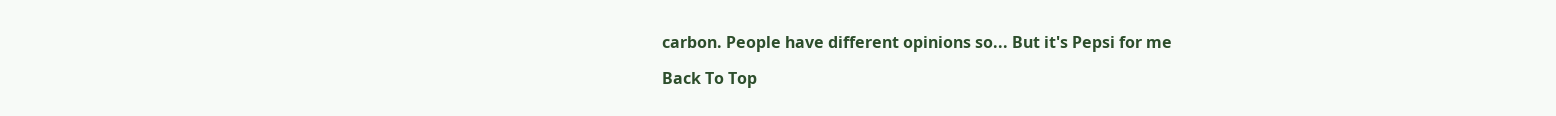carbon. People have different opinions so... But it's Pepsi for me

Back To Top